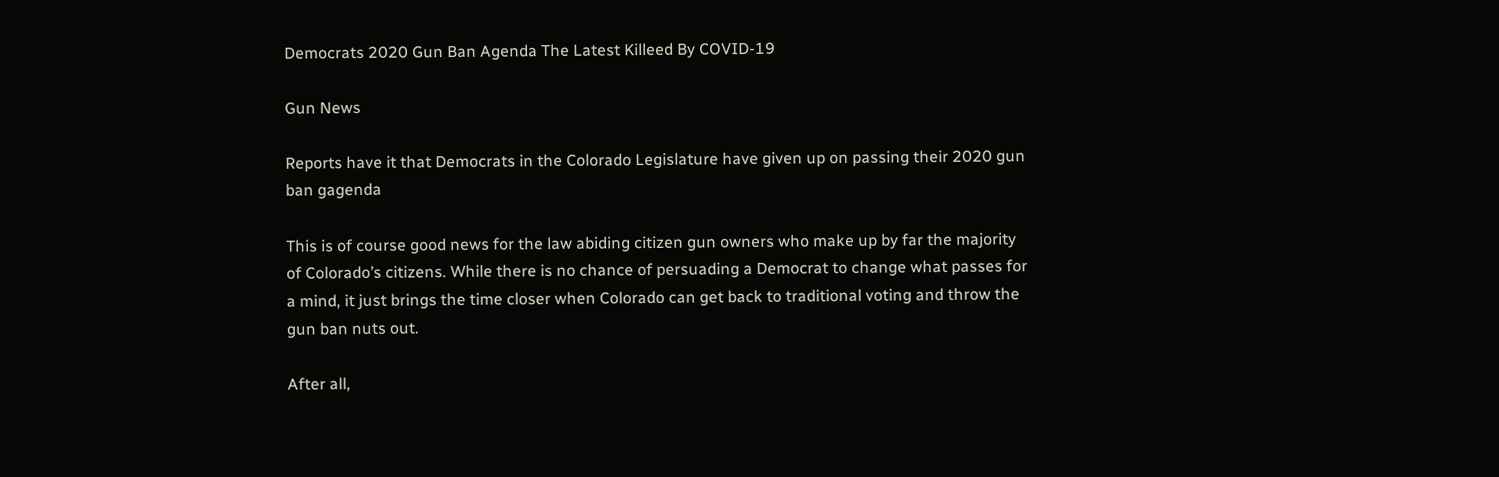Democrats 2020 Gun Ban Agenda The Latest Killeed By COVID-19

Gun News

Reports have it that Democrats in the Colorado Legislature have given up on passing their 2020 gun ban gagenda

This is of course good news for the law abiding citizen gun owners who make up by far the majority of Colorado’s citizens. While there is no chance of persuading a Democrat to change what passes for a mind, it just brings the time closer when Colorado can get back to traditional voting and throw the gun ban nuts out.

After all,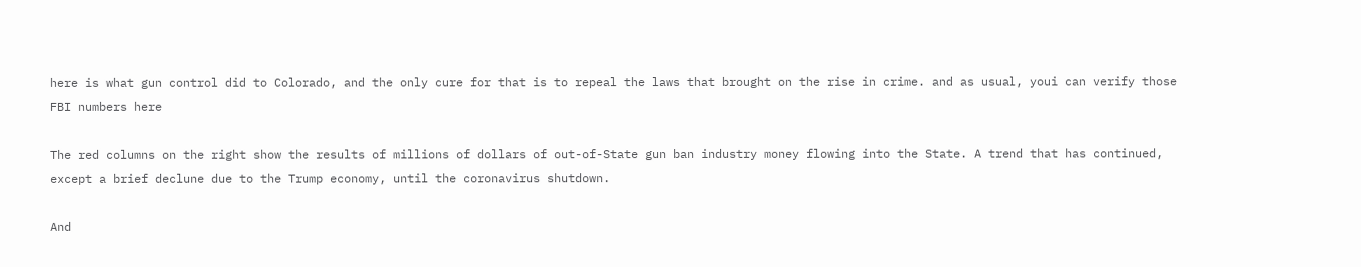here is what gun control did to Colorado, and the only cure for that is to repeal the laws that brought on the rise in crime. and as usual, youi can verify those FBI numbers here

The red columns on the right show the results of millions of dollars of out-of-State gun ban industry money flowing into the State. A trend that has continued, except a brief declune due to the Trump economy, until the coronavirus shutdown.

And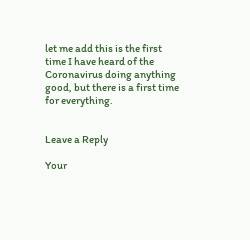let me add this is the first time I have heard of the Coronavirus doing anything good, but there is a first time for everything.


Leave a Reply

Your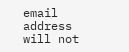email address will not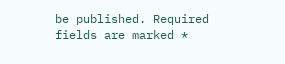be published. Required fields are marked *